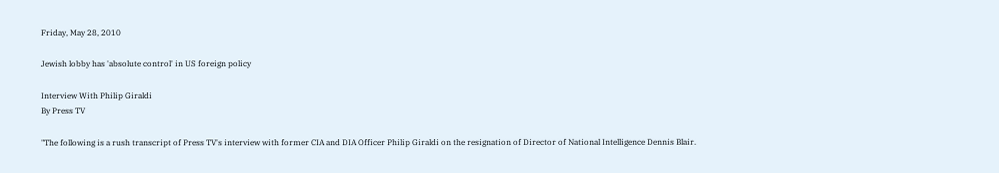Friday, May 28, 2010

Jewish lobby has 'absolute control' in US foreign policy

Interview With Philip Giraldi
By Press TV

"The following is a rush transcript of Press TV's interview with former CIA and DIA Officer Philip Giraldi on the resignation of Director of National Intelligence Dennis Blair.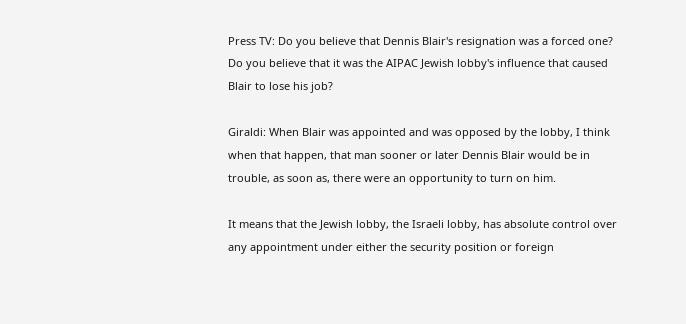Press TV: Do you believe that Dennis Blair's resignation was a forced one? Do you believe that it was the AIPAC Jewish lobby's influence that caused Blair to lose his job?

Giraldi: When Blair was appointed and was opposed by the lobby, I think when that happen, that man sooner or later Dennis Blair would be in trouble, as soon as, there were an opportunity to turn on him.

It means that the Jewish lobby, the Israeli lobby, has absolute control over any appointment under either the security position or foreign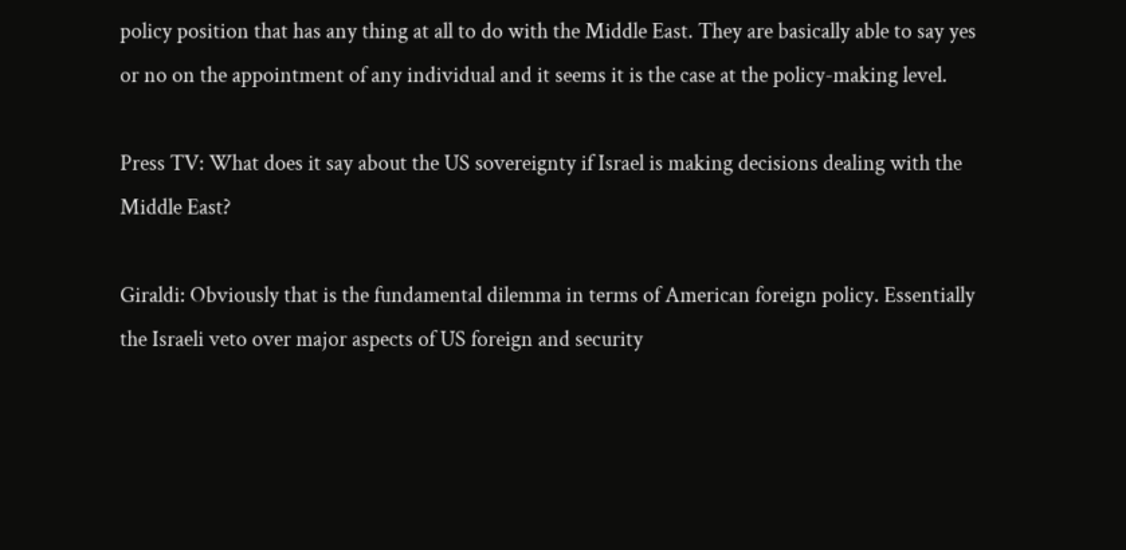policy position that has any thing at all to do with the Middle East. They are basically able to say yes or no on the appointment of any individual and it seems it is the case at the policy-making level.

Press TV: What does it say about the US sovereignty if Israel is making decisions dealing with the Middle East?

Giraldi: Obviously that is the fundamental dilemma in terms of American foreign policy. Essentially the Israeli veto over major aspects of US foreign and security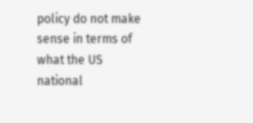policy do not make sense in terms of what the US national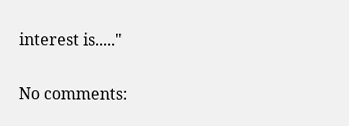interest is....."

No comments: